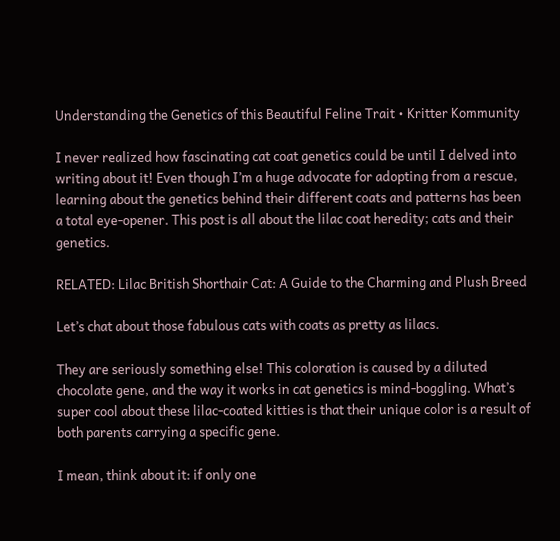Understanding the Genetics of this Beautiful Feline Trait • Kritter Kommunity

I never realized how fascinating cat coat genetics could be until I delved into writing about it! Even though I’m a huge advocate for adopting from a rescue, learning about the genetics behind their different coats and patterns has been a total eye-opener. This post is all about the lilac coat heredity; cats and their genetics.

RELATED: Lilac British Shorthair Cat: A Guide to the Charming and Plush Breed

Let’s chat about those fabulous cats with coats as pretty as lilacs.

They are seriously something else! This coloration is caused by a diluted chocolate gene, and the way it works in cat genetics is mind-boggling. What’s super cool about these lilac-coated kitties is that their unique color is a result of both parents carrying a specific gene.

I mean, think about it: if only one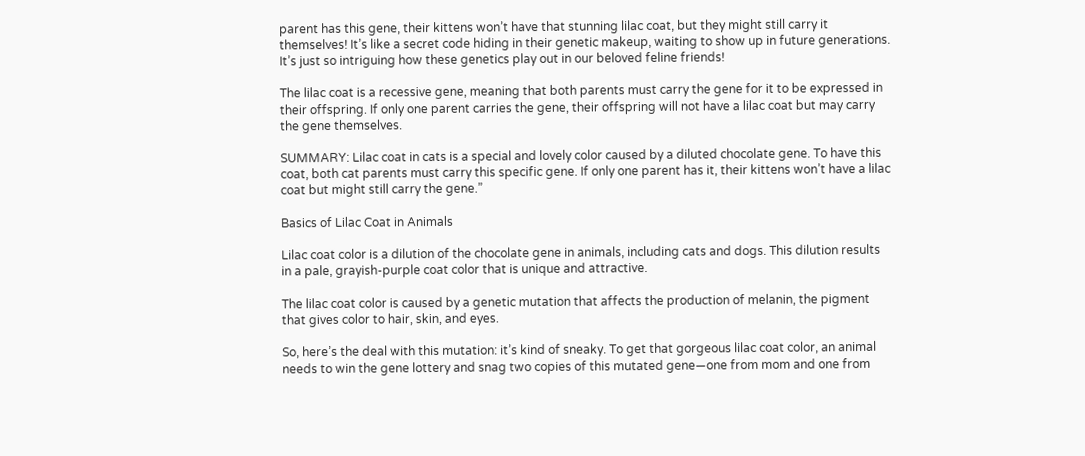parent has this gene, their kittens won’t have that stunning lilac coat, but they might still carry it themselves! It’s like a secret code hiding in their genetic makeup, waiting to show up in future generations. It’s just so intriguing how these genetics play out in our beloved feline friends!

The lilac coat is a recessive gene, meaning that both parents must carry the gene for it to be expressed in their offspring. If only one parent carries the gene, their offspring will not have a lilac coat but may carry the gene themselves.

SUMMARY: Lilac coat in cats is a special and lovely color caused by a diluted chocolate gene. To have this coat, both cat parents must carry this specific gene. If only one parent has it, their kittens won’t have a lilac coat but might still carry the gene.”

Basics of Lilac Coat in Animals

Lilac coat color is a dilution of the chocolate gene in animals, including cats and dogs. This dilution results in a pale, grayish-purple coat color that is unique and attractive.

The lilac coat color is caused by a genetic mutation that affects the production of melanin, the pigment that gives color to hair, skin, and eyes.

So, here’s the deal with this mutation: it’s kind of sneaky. To get that gorgeous lilac coat color, an animal needs to win the gene lottery and snag two copies of this mutated gene—one from mom and one from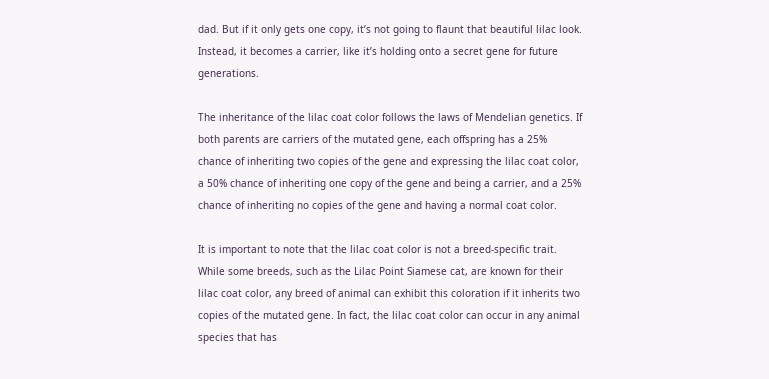dad. But if it only gets one copy, it’s not going to flaunt that beautiful lilac look. Instead, it becomes a carrier, like it’s holding onto a secret gene for future generations.

The inheritance of the lilac coat color follows the laws of Mendelian genetics. If both parents are carriers of the mutated gene, each offspring has a 25% chance of inheriting two copies of the gene and expressing the lilac coat color, a 50% chance of inheriting one copy of the gene and being a carrier, and a 25% chance of inheriting no copies of the gene and having a normal coat color.

It is important to note that the lilac coat color is not a breed-specific trait. While some breeds, such as the Lilac Point Siamese cat, are known for their lilac coat color, any breed of animal can exhibit this coloration if it inherits two copies of the mutated gene. In fact, the lilac coat color can occur in any animal species that has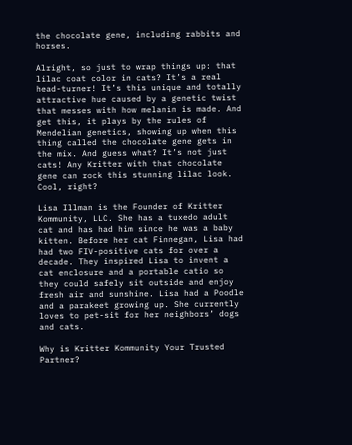the chocolate gene, including rabbits and horses.

Alright, so just to wrap things up: that lilac coat color in cats? It’s a real head-turner! It’s this unique and totally attractive hue caused by a genetic twist that messes with how melanin is made. And get this, it plays by the rules of Mendelian genetics, showing up when this thing called the chocolate gene gets in the mix. And guess what? It’s not just cats! Any Kritter with that chocolate gene can rock this stunning lilac look. Cool, right?

Lisa Illman is the Founder of Kritter Kommunity, LLC. She has a tuxedo adult cat and has had him since he was a baby kitten. Before her cat Finnegan, Lisa had had two FIV-positive cats for over a decade. They inspired Lisa to invent a cat enclosure and a portable catio so they could safely sit outside and enjoy fresh air and sunshine. Lisa had a Poodle and a parakeet growing up. She currently loves to pet-sit for her neighbors’ dogs and cats.

Why is Kritter Kommunity Your Trusted Partner?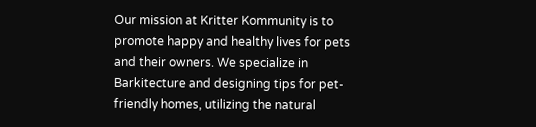Our mission at Kritter Kommunity is to promote happy and healthy lives for pets and their owners. We specialize in Barkitecture and designing tips for pet-friendly homes, utilizing the natural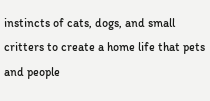instincts of cats, dogs, and small critters to create a home life that pets and people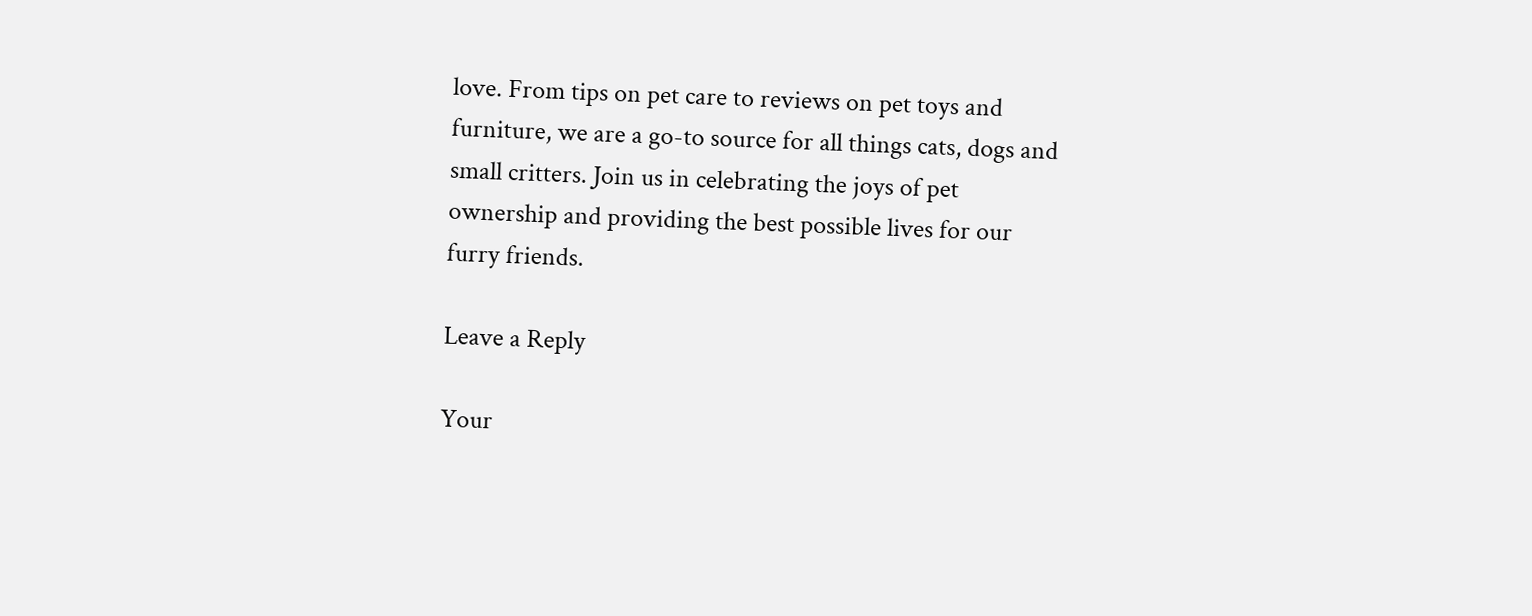love. From tips on pet care to reviews on pet toys and furniture, we are a go-to source for all things cats, dogs and small critters. Join us in celebrating the joys of pet ownership and providing the best possible lives for our furry friends.

Leave a Reply

Your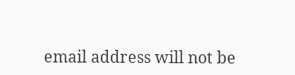email address will not be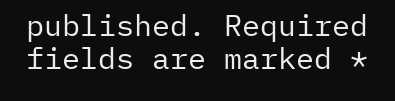published. Required fields are marked *